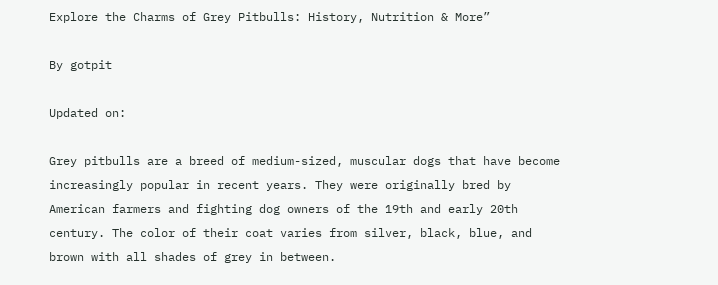Explore the Charms of Grey Pitbulls: History, Nutrition & More”

By gotpit

Updated on:

Grey pitbulls are a breed of medium-sized, muscular dogs that have become increasingly popular in recent years. They were originally bred by American farmers and fighting dog owners of the 19th and early 20th century. The color of their coat varies from silver, black, blue, and brown with all shades of grey in between.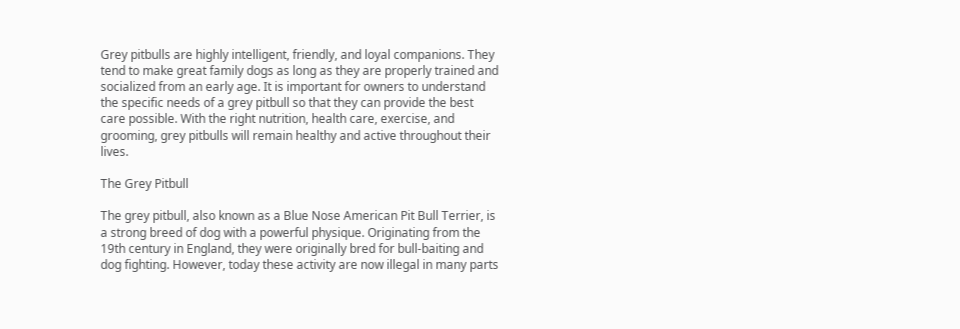Grey pitbulls are highly intelligent, friendly, and loyal companions. They tend to make great family dogs as long as they are properly trained and socialized from an early age. It is important for owners to understand the specific needs of a grey pitbull so that they can provide the best care possible. With the right nutrition, health care, exercise, and grooming, grey pitbulls will remain healthy and active throughout their lives.

The Grey Pitbull

The grey pitbull, also known as a Blue Nose American Pit Bull Terrier, is a strong breed of dog with a powerful physique. Originating from the 19th century in England, they were originally bred for bull-baiting and dog fighting. However, today these activity are now illegal in many parts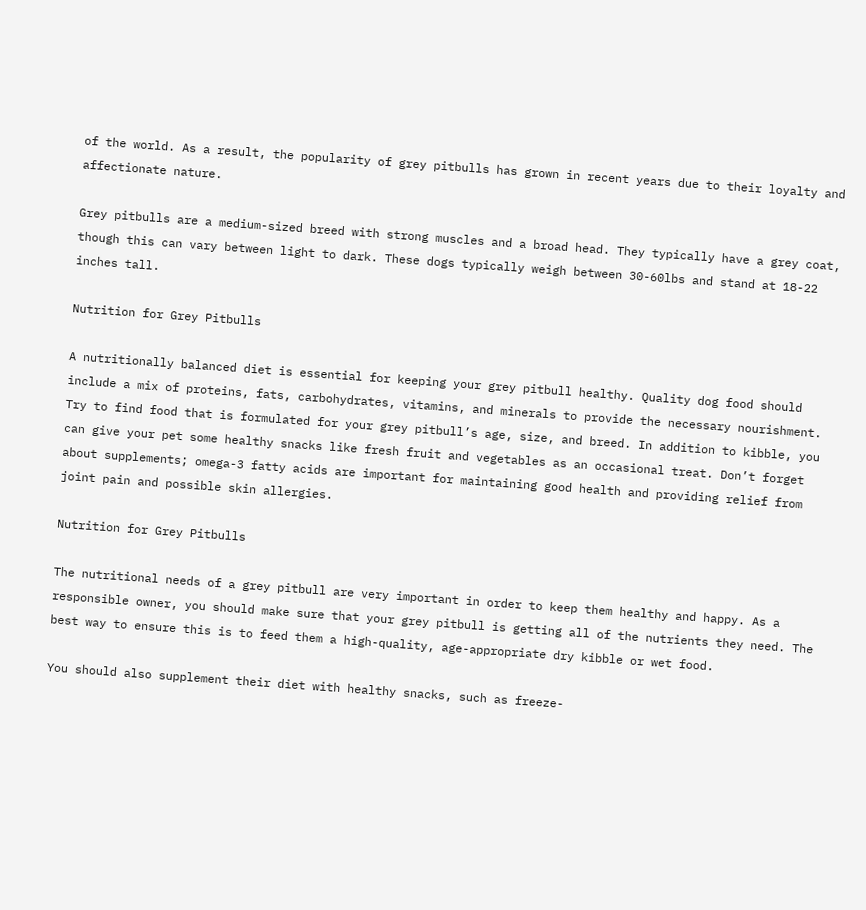of the world. As a result, the popularity of grey pitbulls has grown in recent years due to their loyalty and affectionate nature.

Grey pitbulls are a medium-sized breed with strong muscles and a broad head. They typically have a grey coat, though this can vary between light to dark. These dogs typically weigh between 30-60lbs and stand at 18-22 inches tall.

Nutrition for Grey Pitbulls

A nutritionally balanced diet is essential for keeping your grey pitbull healthy. Quality dog food should include a mix of proteins, fats, carbohydrates, vitamins, and minerals to provide the necessary nourishment. Try to find food that is formulated for your grey pitbull’s age, size, and breed. In addition to kibble, you can give your pet some healthy snacks like fresh fruit and vegetables as an occasional treat. Don’t forget about supplements; omega-3 fatty acids are important for maintaining good health and providing relief from joint pain and possible skin allergies.

Nutrition for Grey Pitbulls

The nutritional needs of a grey pitbull are very important in order to keep them healthy and happy. As a responsible owner, you should make sure that your grey pitbull is getting all of the nutrients they need. The best way to ensure this is to feed them a high-quality, age-appropriate dry kibble or wet food.

You should also supplement their diet with healthy snacks, such as freeze-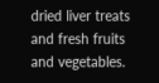dried liver treats and fresh fruits and vegetables.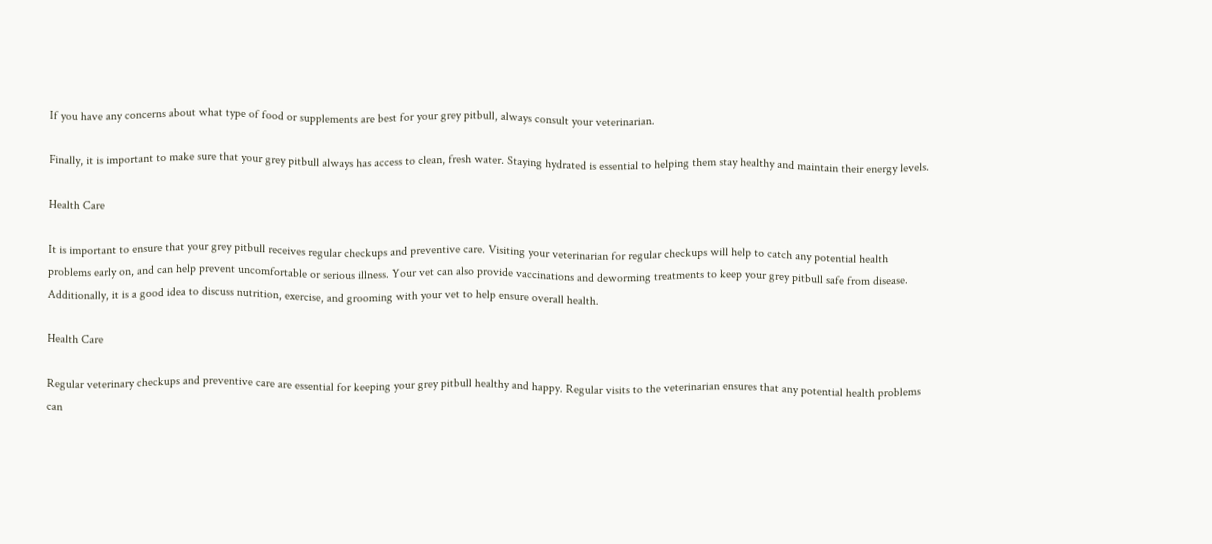If you have any concerns about what type of food or supplements are best for your grey pitbull, always consult your veterinarian.

Finally, it is important to make sure that your grey pitbull always has access to clean, fresh water. Staying hydrated is essential to helping them stay healthy and maintain their energy levels.

Health Care

It is important to ensure that your grey pitbull receives regular checkups and preventive care. Visiting your veterinarian for regular checkups will help to catch any potential health problems early on, and can help prevent uncomfortable or serious illness. Your vet can also provide vaccinations and deworming treatments to keep your grey pitbull safe from disease. Additionally, it is a good idea to discuss nutrition, exercise, and grooming with your vet to help ensure overall health.

Health Care

Regular veterinary checkups and preventive care are essential for keeping your grey pitbull healthy and happy. Regular visits to the veterinarian ensures that any potential health problems can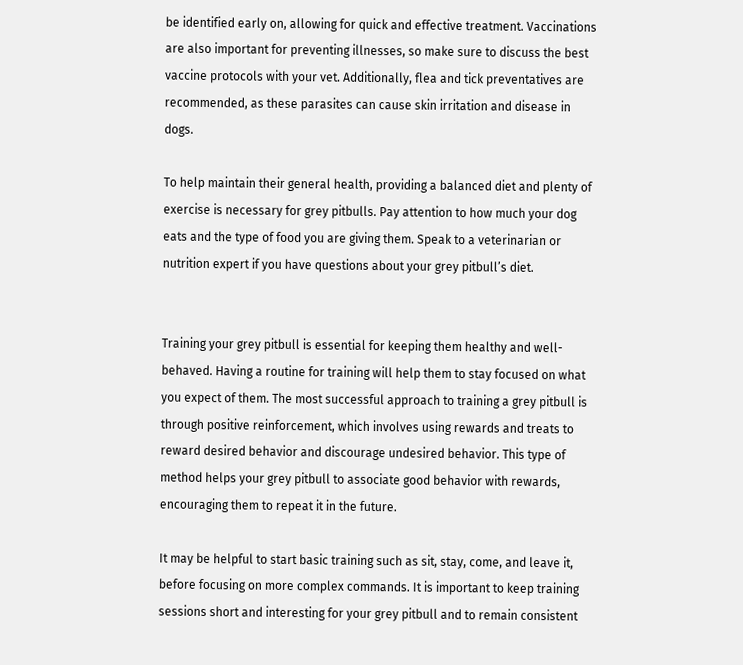be identified early on, allowing for quick and effective treatment. Vaccinations are also important for preventing illnesses, so make sure to discuss the best vaccine protocols with your vet. Additionally, flea and tick preventatives are recommended, as these parasites can cause skin irritation and disease in dogs.

To help maintain their general health, providing a balanced diet and plenty of exercise is necessary for grey pitbulls. Pay attention to how much your dog eats and the type of food you are giving them. Speak to a veterinarian or nutrition expert if you have questions about your grey pitbull’s diet.


Training your grey pitbull is essential for keeping them healthy and well-behaved. Having a routine for training will help them to stay focused on what you expect of them. The most successful approach to training a grey pitbull is through positive reinforcement, which involves using rewards and treats to reward desired behavior and discourage undesired behavior. This type of method helps your grey pitbull to associate good behavior with rewards, encouraging them to repeat it in the future.

It may be helpful to start basic training such as sit, stay, come, and leave it, before focusing on more complex commands. It is important to keep training sessions short and interesting for your grey pitbull and to remain consistent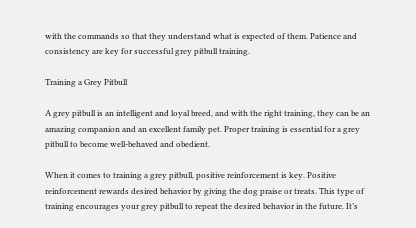with the commands so that they understand what is expected of them. Patience and consistency are key for successful grey pitbull training.

Training a Grey Pitbull

A grey pitbull is an intelligent and loyal breed, and with the right training, they can be an amazing companion and an excellent family pet. Proper training is essential for a grey pitbull to become well-behaved and obedient.

When it comes to training a grey pitbull, positive reinforcement is key. Positive reinforcement rewards desired behavior by giving the dog praise or treats. This type of training encourages your grey pitbull to repeat the desired behavior in the future. It’s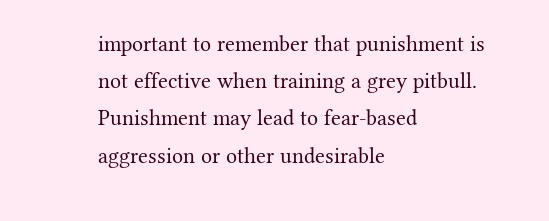important to remember that punishment is not effective when training a grey pitbull. Punishment may lead to fear-based aggression or other undesirable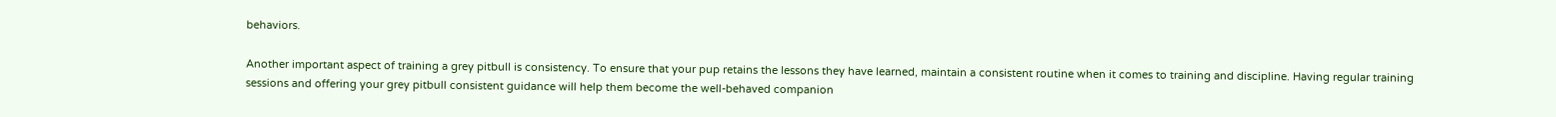behaviors.

Another important aspect of training a grey pitbull is consistency. To ensure that your pup retains the lessons they have learned, maintain a consistent routine when it comes to training and discipline. Having regular training sessions and offering your grey pitbull consistent guidance will help them become the well-behaved companion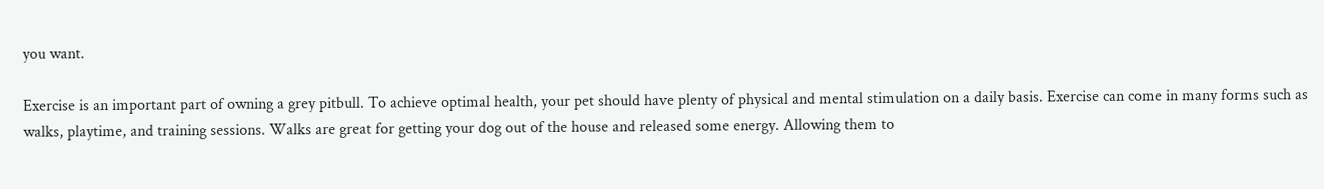you want.

Exercise is an important part of owning a grey pitbull. To achieve optimal health, your pet should have plenty of physical and mental stimulation on a daily basis. Exercise can come in many forms such as walks, playtime, and training sessions. Walks are great for getting your dog out of the house and released some energy. Allowing them to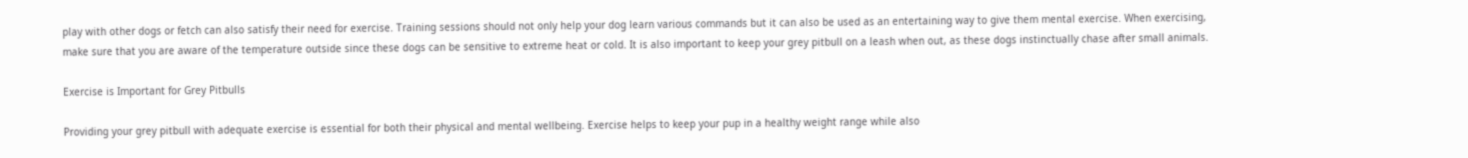play with other dogs or fetch can also satisfy their need for exercise. Training sessions should not only help your dog learn various commands but it can also be used as an entertaining way to give them mental exercise. When exercising, make sure that you are aware of the temperature outside since these dogs can be sensitive to extreme heat or cold. It is also important to keep your grey pitbull on a leash when out, as these dogs instinctually chase after small animals.

Exercise is Important for Grey Pitbulls

Providing your grey pitbull with adequate exercise is essential for both their physical and mental wellbeing. Exercise helps to keep your pup in a healthy weight range while also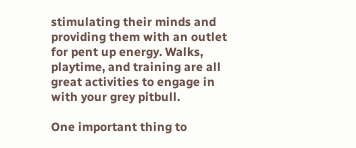stimulating their minds and providing them with an outlet for pent up energy. Walks, playtime, and training are all great activities to engage in with your grey pitbull.

One important thing to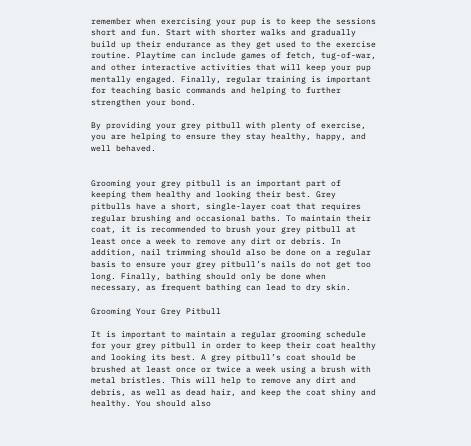remember when exercising your pup is to keep the sessions short and fun. Start with shorter walks and gradually build up their endurance as they get used to the exercise routine. Playtime can include games of fetch, tug-of-war, and other interactive activities that will keep your pup mentally engaged. Finally, regular training is important for teaching basic commands and helping to further strengthen your bond.

By providing your grey pitbull with plenty of exercise, you are helping to ensure they stay healthy, happy, and well behaved.


Grooming your grey pitbull is an important part of keeping them healthy and looking their best. Grey pitbulls have a short, single-layer coat that requires regular brushing and occasional baths. To maintain their coat, it is recommended to brush your grey pitbull at least once a week to remove any dirt or debris. In addition, nail trimming should also be done on a regular basis to ensure your grey pitbull’s nails do not get too long. Finally, bathing should only be done when necessary, as frequent bathing can lead to dry skin.

Grooming Your Grey Pitbull

It is important to maintain a regular grooming schedule for your grey pitbull in order to keep their coat healthy and looking its best. A grey pitbull’s coat should be brushed at least once or twice a week using a brush with metal bristles. This will help to remove any dirt and debris, as well as dead hair, and keep the coat shiny and healthy. You should also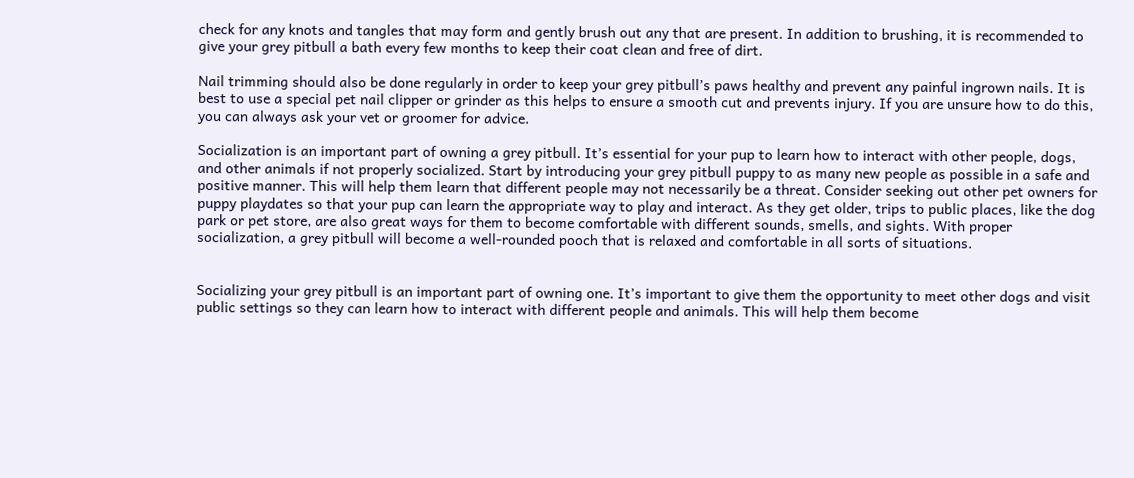check for any knots and tangles that may form and gently brush out any that are present. In addition to brushing, it is recommended to give your grey pitbull a bath every few months to keep their coat clean and free of dirt.

Nail trimming should also be done regularly in order to keep your grey pitbull’s paws healthy and prevent any painful ingrown nails. It is best to use a special pet nail clipper or grinder as this helps to ensure a smooth cut and prevents injury. If you are unsure how to do this, you can always ask your vet or groomer for advice.

Socialization is an important part of owning a grey pitbull. It’s essential for your pup to learn how to interact with other people, dogs, and other animals if not properly socialized. Start by introducing your grey pitbull puppy to as many new people as possible in a safe and positive manner. This will help them learn that different people may not necessarily be a threat. Consider seeking out other pet owners for puppy playdates so that your pup can learn the appropriate way to play and interact. As they get older, trips to public places, like the dog park or pet store, are also great ways for them to become comfortable with different sounds, smells, and sights. With proper socialization, a grey pitbull will become a well-rounded pooch that is relaxed and comfortable in all sorts of situations.


Socializing your grey pitbull is an important part of owning one. It’s important to give them the opportunity to meet other dogs and visit public settings so they can learn how to interact with different people and animals. This will help them become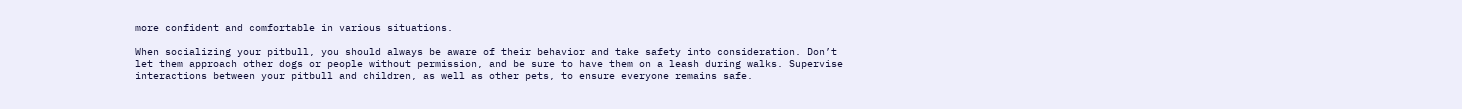more confident and comfortable in various situations.

When socializing your pitbull, you should always be aware of their behavior and take safety into consideration. Don’t let them approach other dogs or people without permission, and be sure to have them on a leash during walks. Supervise interactions between your pitbull and children, as well as other pets, to ensure everyone remains safe.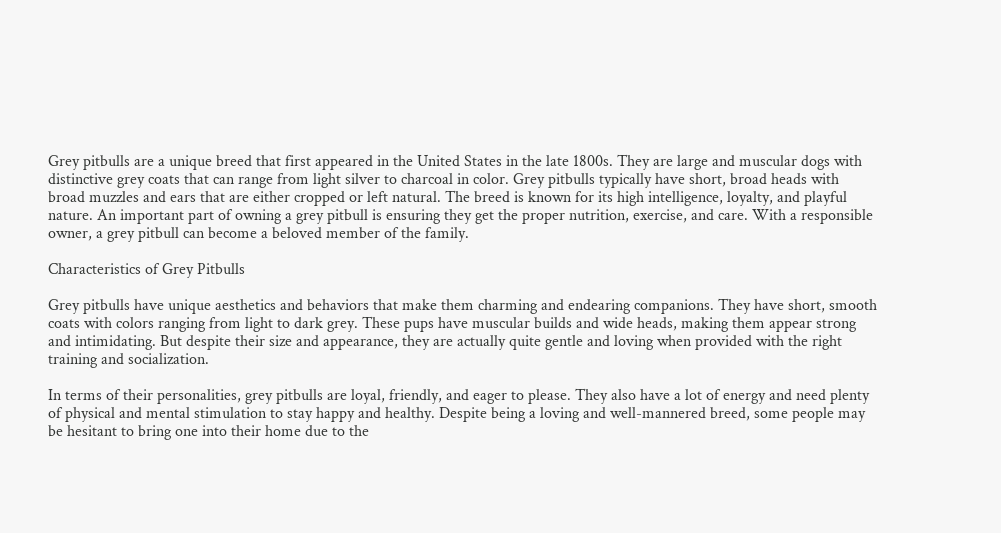Grey pitbulls are a unique breed that first appeared in the United States in the late 1800s. They are large and muscular dogs with distinctive grey coats that can range from light silver to charcoal in color. Grey pitbulls typically have short, broad heads with broad muzzles and ears that are either cropped or left natural. The breed is known for its high intelligence, loyalty, and playful nature. An important part of owning a grey pitbull is ensuring they get the proper nutrition, exercise, and care. With a responsible owner, a grey pitbull can become a beloved member of the family.

Characteristics of Grey Pitbulls

Grey pitbulls have unique aesthetics and behaviors that make them charming and endearing companions. They have short, smooth coats with colors ranging from light to dark grey. These pups have muscular builds and wide heads, making them appear strong and intimidating. But despite their size and appearance, they are actually quite gentle and loving when provided with the right training and socialization.

In terms of their personalities, grey pitbulls are loyal, friendly, and eager to please. They also have a lot of energy and need plenty of physical and mental stimulation to stay happy and healthy. Despite being a loving and well-mannered breed, some people may be hesitant to bring one into their home due to the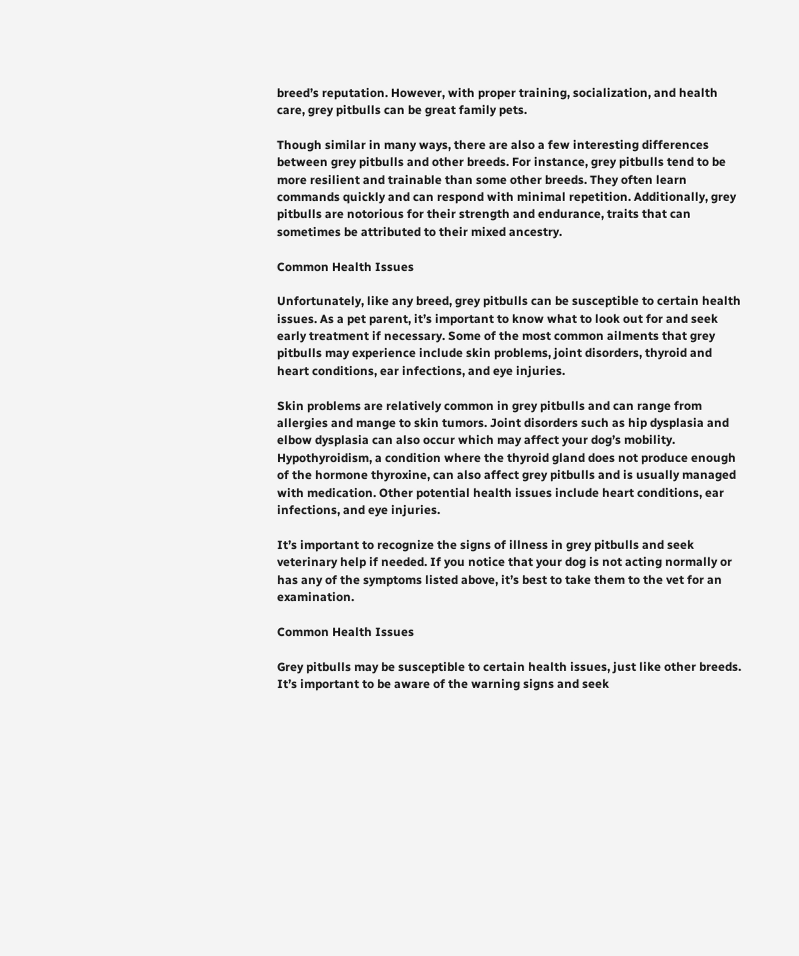breed’s reputation. However, with proper training, socialization, and health care, grey pitbulls can be great family pets.

Though similar in many ways, there are also a few interesting differences between grey pitbulls and other breeds. For instance, grey pitbulls tend to be more resilient and trainable than some other breeds. They often learn commands quickly and can respond with minimal repetition. Additionally, grey pitbulls are notorious for their strength and endurance, traits that can sometimes be attributed to their mixed ancestry.

Common Health Issues

Unfortunately, like any breed, grey pitbulls can be susceptible to certain health issues. As a pet parent, it’s important to know what to look out for and seek early treatment if necessary. Some of the most common ailments that grey pitbulls may experience include skin problems, joint disorders, thyroid and heart conditions, ear infections, and eye injuries.

Skin problems are relatively common in grey pitbulls and can range from allergies and mange to skin tumors. Joint disorders such as hip dysplasia and elbow dysplasia can also occur which may affect your dog’s mobility. Hypothyroidism, a condition where the thyroid gland does not produce enough of the hormone thyroxine, can also affect grey pitbulls and is usually managed with medication. Other potential health issues include heart conditions, ear infections, and eye injuries.

It’s important to recognize the signs of illness in grey pitbulls and seek veterinary help if needed. If you notice that your dog is not acting normally or has any of the symptoms listed above, it’s best to take them to the vet for an examination.

Common Health Issues

Grey pitbulls may be susceptible to certain health issues, just like other breeds. It’s important to be aware of the warning signs and seek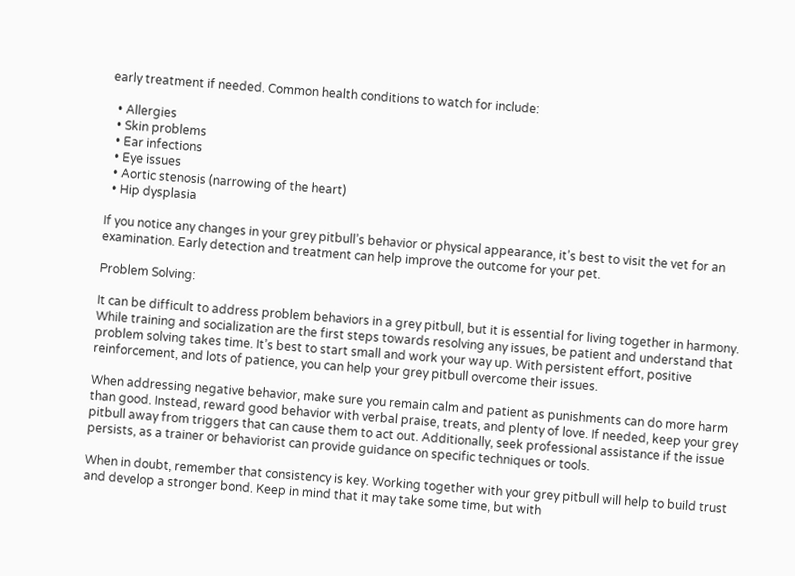early treatment if needed. Common health conditions to watch for include:

  • Allergies
  • Skin problems
  • Ear infections
  • Eye issues
  • Aortic stenosis (narrowing of the heart)
  • Hip dysplasia

If you notice any changes in your grey pitbull’s behavior or physical appearance, it’s best to visit the vet for an examination. Early detection and treatment can help improve the outcome for your pet.

Problem Solving:

It can be difficult to address problem behaviors in a grey pitbull, but it is essential for living together in harmony. While training and socialization are the first steps towards resolving any issues, be patient and understand that problem solving takes time. It’s best to start small and work your way up. With persistent effort, positive reinforcement, and lots of patience, you can help your grey pitbull overcome their issues.

When addressing negative behavior, make sure you remain calm and patient as punishments can do more harm than good. Instead, reward good behavior with verbal praise, treats, and plenty of love. If needed, keep your grey pitbull away from triggers that can cause them to act out. Additionally, seek professional assistance if the issue persists, as a trainer or behaviorist can provide guidance on specific techniques or tools.

When in doubt, remember that consistency is key. Working together with your grey pitbull will help to build trust and develop a stronger bond. Keep in mind that it may take some time, but with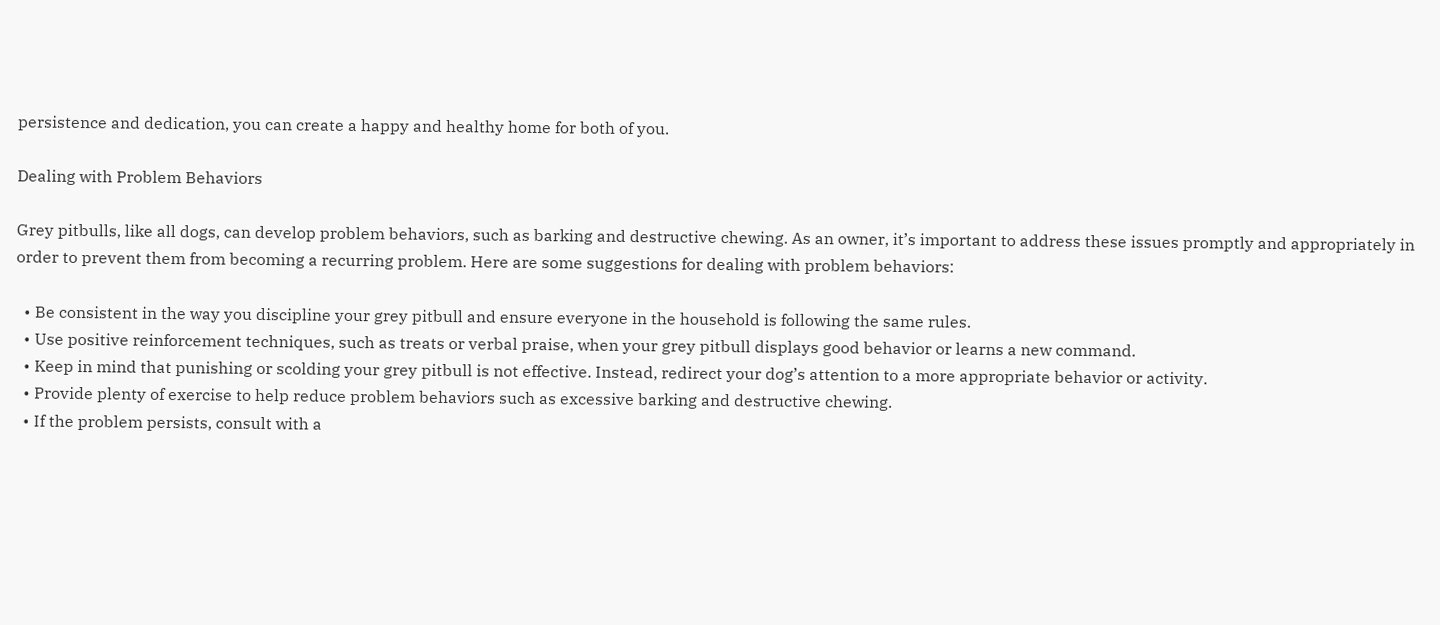persistence and dedication, you can create a happy and healthy home for both of you.

Dealing with Problem Behaviors

Grey pitbulls, like all dogs, can develop problem behaviors, such as barking and destructive chewing. As an owner, it’s important to address these issues promptly and appropriately in order to prevent them from becoming a recurring problem. Here are some suggestions for dealing with problem behaviors:

  • Be consistent in the way you discipline your grey pitbull and ensure everyone in the household is following the same rules.
  • Use positive reinforcement techniques, such as treats or verbal praise, when your grey pitbull displays good behavior or learns a new command.
  • Keep in mind that punishing or scolding your grey pitbull is not effective. Instead, redirect your dog’s attention to a more appropriate behavior or activity.
  • Provide plenty of exercise to help reduce problem behaviors such as excessive barking and destructive chewing.
  • If the problem persists, consult with a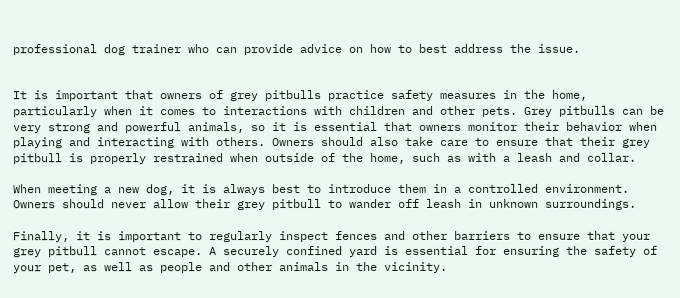professional dog trainer who can provide advice on how to best address the issue.


It is important that owners of grey pitbulls practice safety measures in the home, particularly when it comes to interactions with children and other pets. Grey pitbulls can be very strong and powerful animals, so it is essential that owners monitor their behavior when playing and interacting with others. Owners should also take care to ensure that their grey pitbull is properly restrained when outside of the home, such as with a leash and collar.

When meeting a new dog, it is always best to introduce them in a controlled environment. Owners should never allow their grey pitbull to wander off leash in unknown surroundings.

Finally, it is important to regularly inspect fences and other barriers to ensure that your grey pitbull cannot escape. A securely confined yard is essential for ensuring the safety of your pet, as well as people and other animals in the vicinity.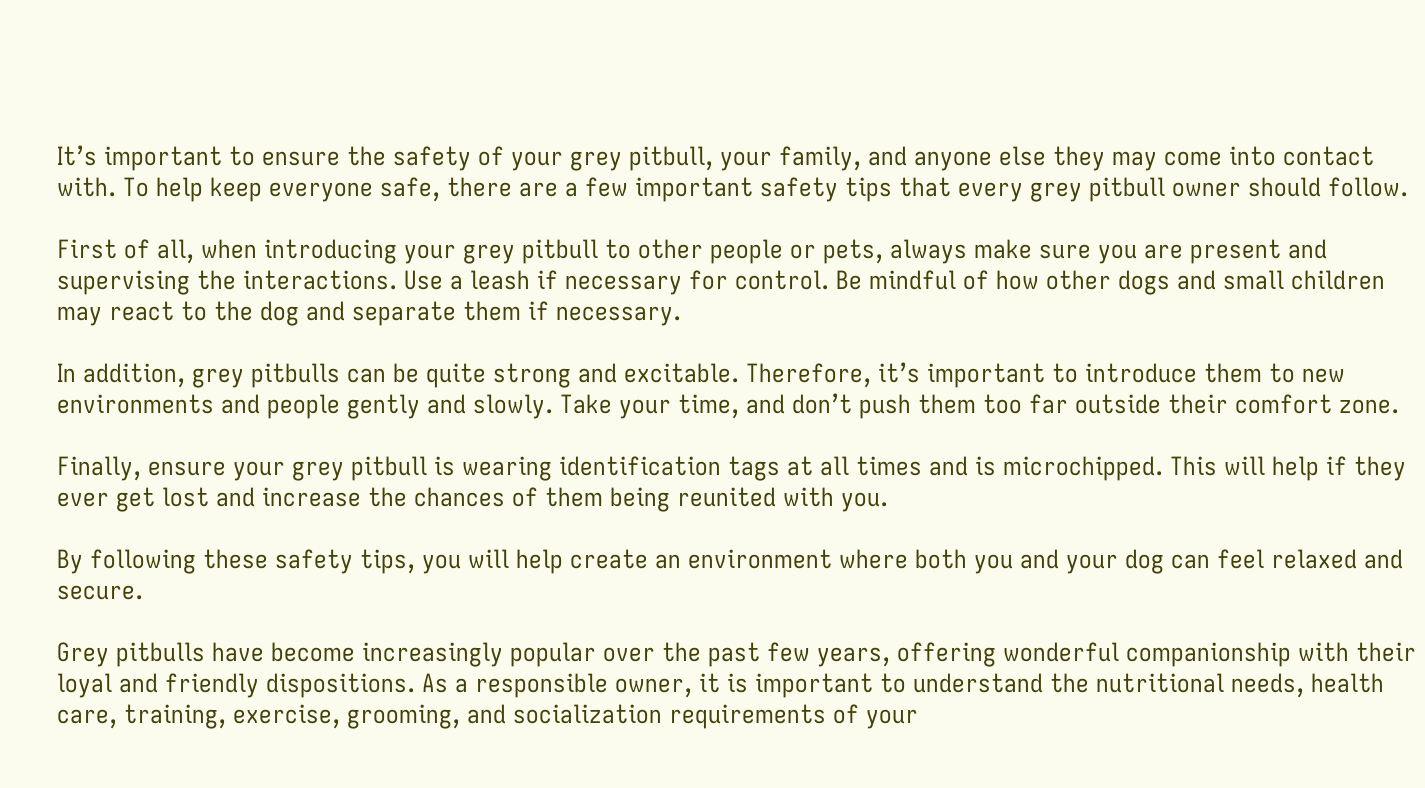It’s important to ensure the safety of your grey pitbull, your family, and anyone else they may come into contact with. To help keep everyone safe, there are a few important safety tips that every grey pitbull owner should follow.

First of all, when introducing your grey pitbull to other people or pets, always make sure you are present and supervising the interactions. Use a leash if necessary for control. Be mindful of how other dogs and small children may react to the dog and separate them if necessary.

In addition, grey pitbulls can be quite strong and excitable. Therefore, it’s important to introduce them to new environments and people gently and slowly. Take your time, and don’t push them too far outside their comfort zone.

Finally, ensure your grey pitbull is wearing identification tags at all times and is microchipped. This will help if they ever get lost and increase the chances of them being reunited with you.

By following these safety tips, you will help create an environment where both you and your dog can feel relaxed and secure.

Grey pitbulls have become increasingly popular over the past few years, offering wonderful companionship with their loyal and friendly dispositions. As a responsible owner, it is important to understand the nutritional needs, health care, training, exercise, grooming, and socialization requirements of your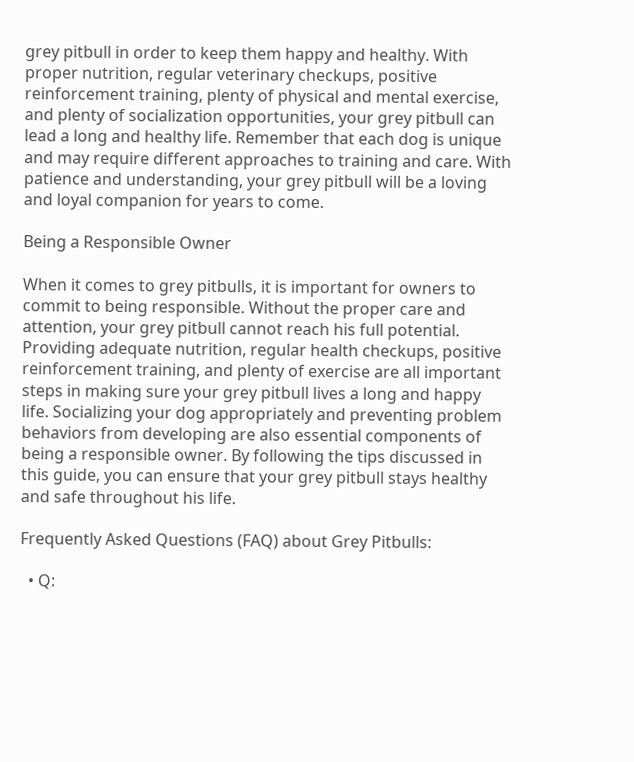grey pitbull in order to keep them happy and healthy. With proper nutrition, regular veterinary checkups, positive reinforcement training, plenty of physical and mental exercise, and plenty of socialization opportunities, your grey pitbull can lead a long and healthy life. Remember that each dog is unique and may require different approaches to training and care. With patience and understanding, your grey pitbull will be a loving and loyal companion for years to come.

Being a Responsible Owner

When it comes to grey pitbulls, it is important for owners to commit to being responsible. Without the proper care and attention, your grey pitbull cannot reach his full potential. Providing adequate nutrition, regular health checkups, positive reinforcement training, and plenty of exercise are all important steps in making sure your grey pitbull lives a long and happy life. Socializing your dog appropriately and preventing problem behaviors from developing are also essential components of being a responsible owner. By following the tips discussed in this guide, you can ensure that your grey pitbull stays healthy and safe throughout his life.

Frequently Asked Questions (FAQ) about Grey Pitbulls:

  • Q: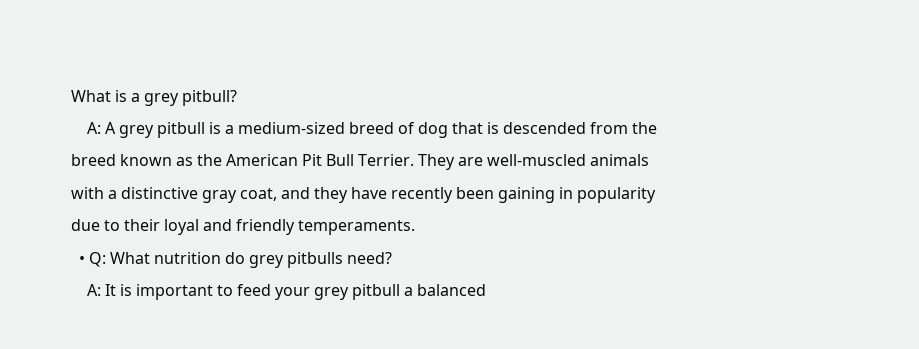What is a grey pitbull?
    A: A grey pitbull is a medium-sized breed of dog that is descended from the breed known as the American Pit Bull Terrier. They are well-muscled animals with a distinctive gray coat, and they have recently been gaining in popularity due to their loyal and friendly temperaments.
  • Q: What nutrition do grey pitbulls need?
    A: It is important to feed your grey pitbull a balanced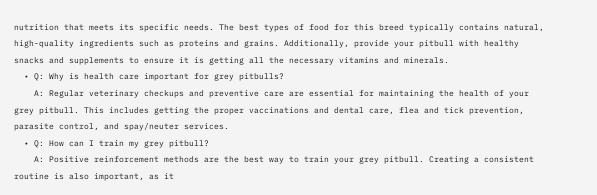nutrition that meets its specific needs. The best types of food for this breed typically contains natural, high-quality ingredients such as proteins and grains. Additionally, provide your pitbull with healthy snacks and supplements to ensure it is getting all the necessary vitamins and minerals.
  • Q: Why is health care important for grey pitbulls?
    A: Regular veterinary checkups and preventive care are essential for maintaining the health of your grey pitbull. This includes getting the proper vaccinations and dental care, flea and tick prevention, parasite control, and spay/neuter services.
  • Q: How can I train my grey pitbull?
    A: Positive reinforcement methods are the best way to train your grey pitbull. Creating a consistent routine is also important, as it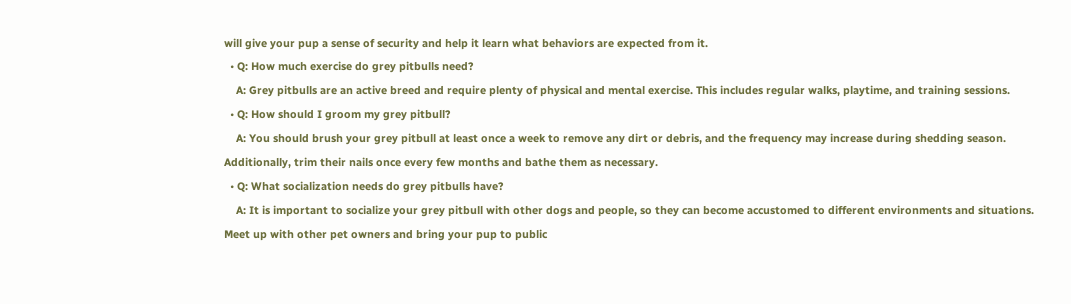will give your pup a sense of security and help it learn what behaviors are expected from it.
  • Q: How much exercise do grey pitbulls need?
    A: Grey pitbulls are an active breed and require plenty of physical and mental exercise. This includes regular walks, playtime, and training sessions.
  • Q: How should I groom my grey pitbull?
    A: You should brush your grey pitbull at least once a week to remove any dirt or debris, and the frequency may increase during shedding season. Additionally, trim their nails once every few months and bathe them as necessary.
  • Q: What socialization needs do grey pitbulls have?
    A: It is important to socialize your grey pitbull with other dogs and people, so they can become accustomed to different environments and situations. Meet up with other pet owners and bring your pup to public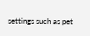settings such as pet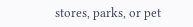stores, parks, or pet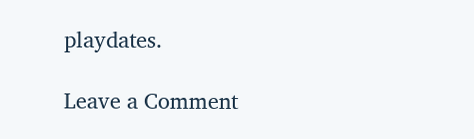playdates.

Leave a Comment